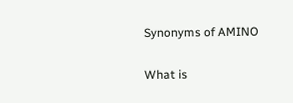Synonyms of AMINO

What is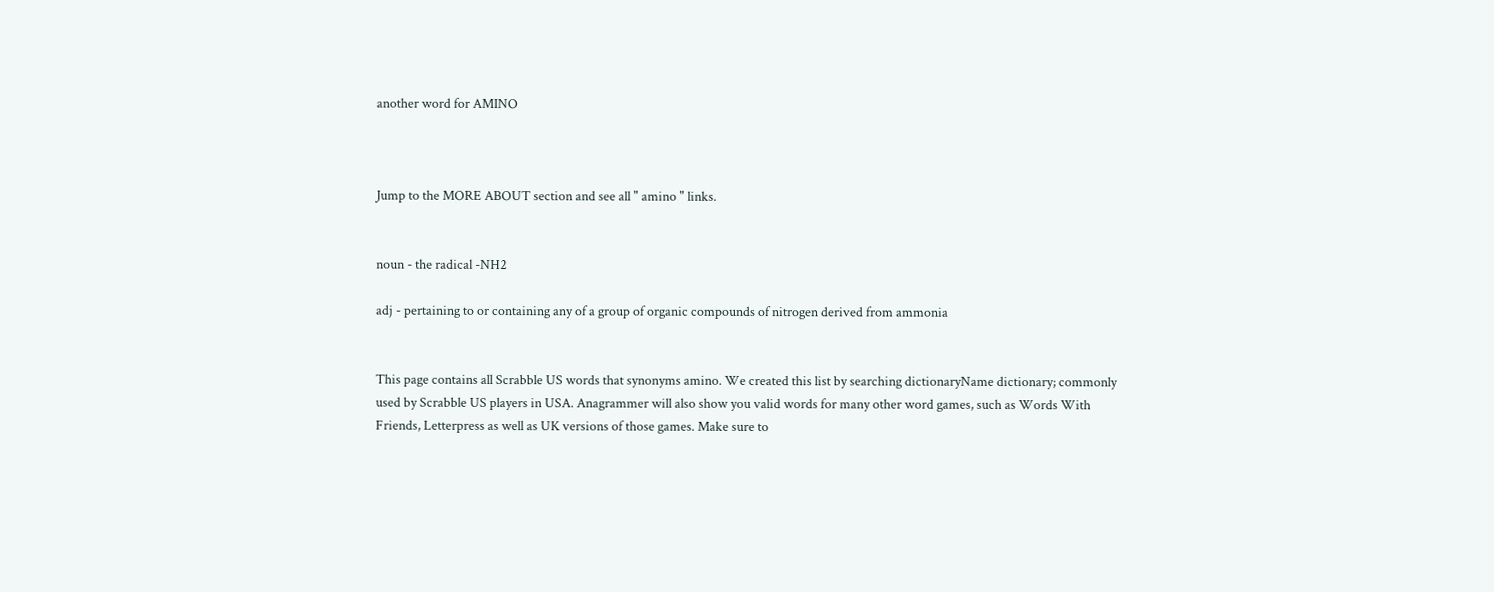another word for AMINO



Jump to the MORE ABOUT section and see all " amino " links.


noun - the radical -NH2

adj - pertaining to or containing any of a group of organic compounds of nitrogen derived from ammonia


This page contains all Scrabble US words that synonyms amino. We created this list by searching dictionaryName dictionary; commonly used by Scrabble US players in USA. Anagrammer will also show you valid words for many other word games, such as Words With Friends, Letterpress as well as UK versions of those games. Make sure to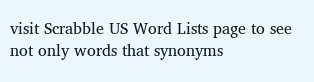visit Scrabble US Word Lists page to see not only words that synonyms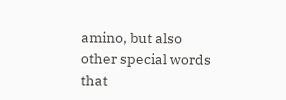amino, but also other special words that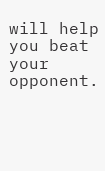will help you beat your opponent.